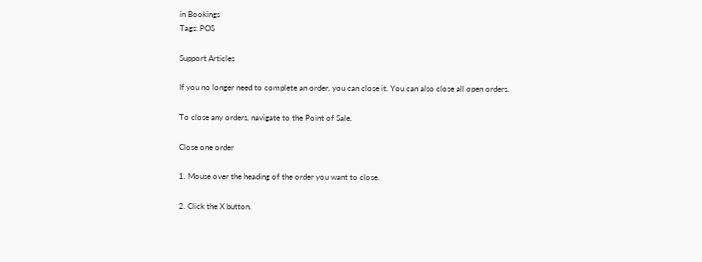in Bookings
Tags: POS

Support Articles

If you no longer need to complete an order, you can close it. You can also close all open orders.

To close any orders, navigate to the Point of Sale.

Close one order

1. Mouse over the heading of the order you want to close.

2. Click the X button.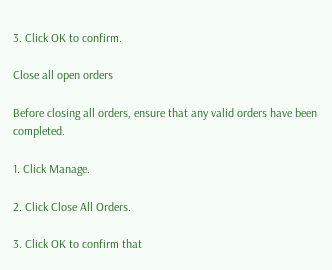3. Click OK to confirm.

Close all open orders

Before closing all orders, ensure that any valid orders have been completed.

1. Click Manage.

2. Click Close All Orders.

3. Click OK to confirm that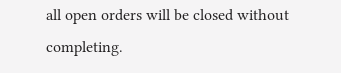all open orders will be closed without completing.